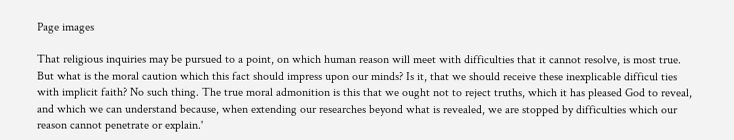Page images

That religious inquiries may be pursued to a point, on which human reason will meet with difficulties that it cannot resolve, is most true. But what is the moral caution which this fact should impress upon our minds? Is it, that we should receive these inexplicable difficul ties with implicit faith? No such thing. The true moral admonition is this that we ought not to reject truths, which it has pleased God to reveal, and which we can understand because, when extending our researches beyond what is revealed, we are stopped by difficulties which our reason cannot penetrate or explain.'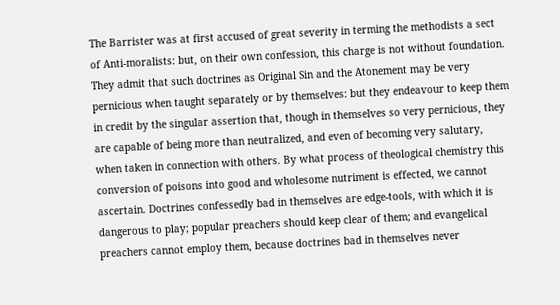The Barrister was at first accused of great severity in terming the methodists a sect of Anti-moralists: but, on their own confession, this charge is not without foundation. They admit that such doctrines as Original Sin and the Atonement may be very pernicious when taught separately or by themselves: but they endeavour to keep them in credit by the singular assertion that, though in themselves so very pernicious, they are capable of being more than neutralized, and even of becoming very salutary, when taken in connection with others. By what process of theological chemistry this conversion of poisons into good and wholesome nutriment is effected, we cannot ascertain. Doctrines confessedly bad in themselves are edge-tools, with which it is dangerous to play; popular preachers should keep clear of them; and evangelical preachers cannot employ them, because doctrines bad in themselves never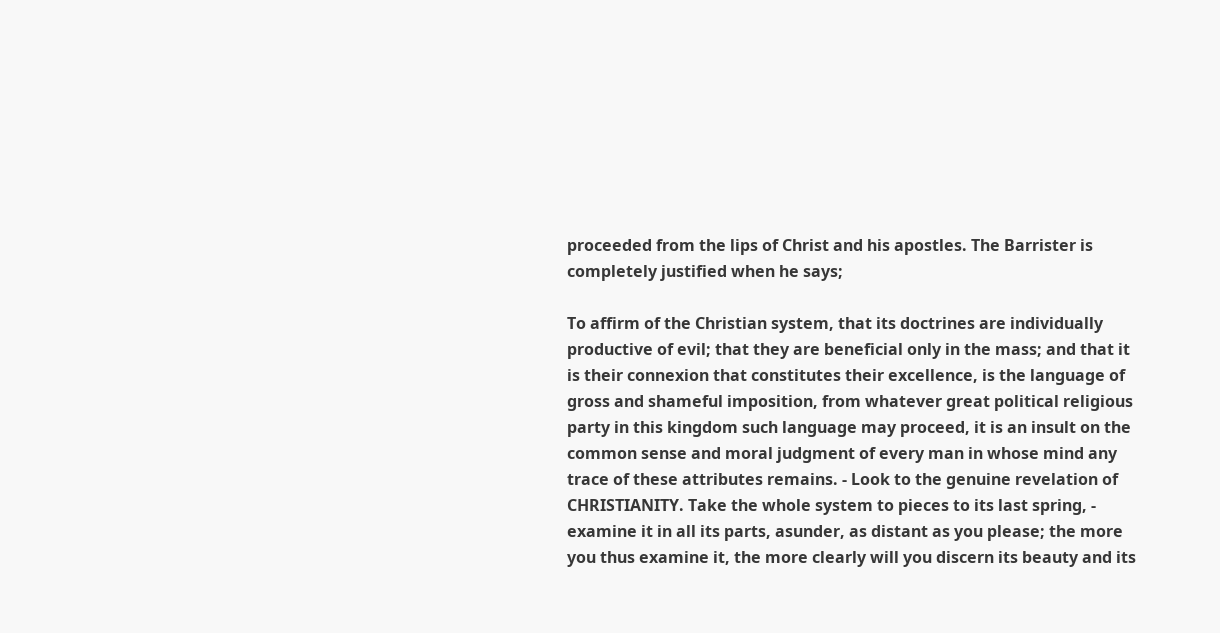proceeded from the lips of Christ and his apostles. The Barrister is completely justified when he says;

To affirm of the Christian system, that its doctrines are individually productive of evil; that they are beneficial only in the mass; and that it is their connexion that constitutes their excellence, is the language of gross and shameful imposition, from whatever great political religious party in this kingdom such language may proceed, it is an insult on the common sense and moral judgment of every man in whose mind any trace of these attributes remains. - Look to the genuine revelation of CHRISTIANITY. Take the whole system to pieces to its last spring, - examine it in all its parts, asunder, as distant as you please; the more you thus examine it, the more clearly will you discern its beauty and its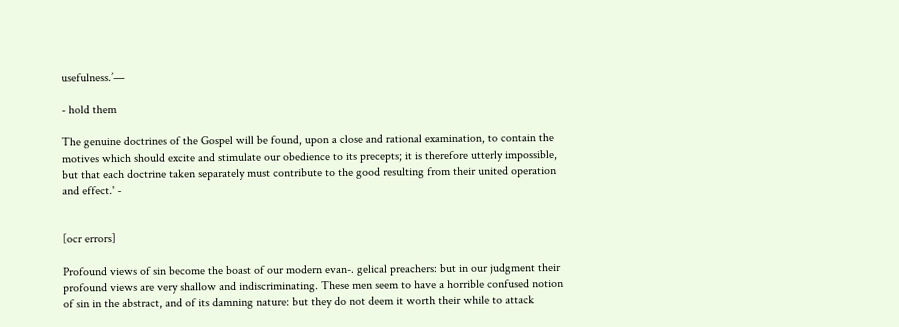usefulness.’—

- hold them

The genuine doctrines of the Gospel will be found, upon a close and rational examination, to contain the motives which should excite and stimulate our obedience to its precepts; it is therefore utterly impossible, but that each doctrine taken separately must contribute to the good resulting from their united operation and effect.' -


[ocr errors]

Profound views of sin become the boast of our modern evan-. gelical preachers: but in our judgment their profound views are very shallow and indiscriminating. These men seem to have a horrible confused notion of sin in the abstract, and of its damning nature: but they do not deem it worth their while to attack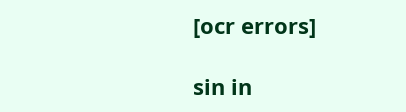[ocr errors]

sin in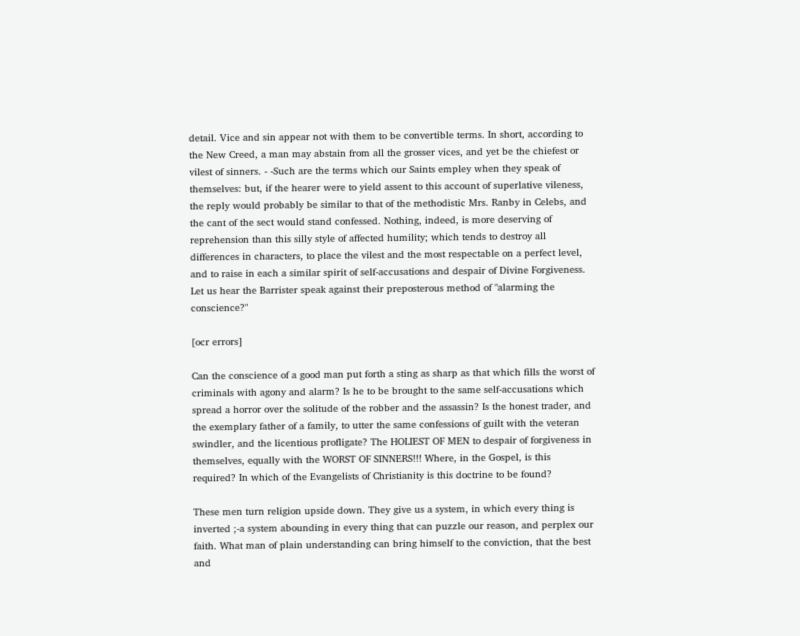detail. Vice and sin appear not with them to be convertible terms. In short, according to the New Creed, a man may abstain from all the grosser vices, and yet be the chiefest or vilest of sinners. - -Such are the terms which our Saints empley when they speak of themselves: but, if the hearer were to yield assent to this account of superlative vileness, the reply would probably be similar to that of the methodistic Mrs. Ranby in Celebs, and the cant of the sect would stand confessed. Nothing, indeed, is more deserving of reprehension than this silly style of affected humility; which tends to destroy all differences in characters, to place the vilest and the most respectable on a perfect level, and to raise in each a similar spirit of self-accusations and despair of Divine Forgiveness. Let us hear the Barrister speak against their preposterous method of "alarming the conscience?"

[ocr errors]

Can the conscience of a good man put forth a sting as sharp as that which fills the worst of criminals with agony and alarm? Is he to be brought to the same self-accusations which spread a horror over the solitude of the robber and the assassin? Is the honest trader, and the exemplary father of a family, to utter the same confessions of guilt with the veteran swindler, and the licentious profligate? The HOLIEST OF MEN to despair of forgiveness in themselves, equally with the WORST OF SINNERS!!! Where, in the Gospel, is this required? In which of the Evangelists of Christianity is this doctrine to be found?

These men turn religion upside down. They give us a system, in which every thing is inverted ;-a system abounding in every thing that can puzzle our reason, and perplex our faith. What man of plain understanding can bring himself to the conviction, that the best and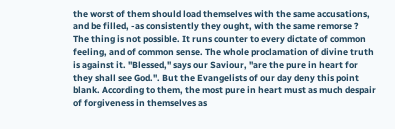the worst of them should load themselves with the same accusations, and be filled, -as consistently they ought, with the same remorse ? The thing is not possible. It runs counter to every dictate of common feeling, and of common sense. The whole proclamation of divine truth is against it. "Blessed," says our Saviour, "are the pure in heart for they shall see God.". But the Evangelists of our day deny this point blank. According to them, the most pure in heart must as much despair of forgiveness in themselves as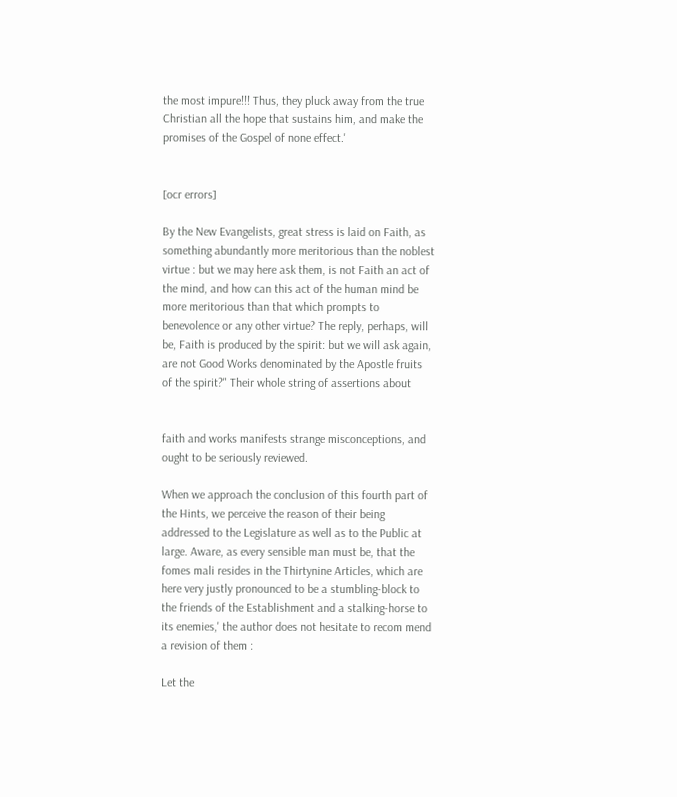the most impure!!! Thus, they pluck away from the true Christian all the hope that sustains him, and make the promises of the Gospel of none effect.'


[ocr errors]

By the New Evangelists, great stress is laid on Faith, as something abundantly more meritorious than the noblest virtue : but we may here ask them, is not Faith an act of the mind, and how can this act of the human mind be more meritorious than that which prompts to benevolence or any other virtue? The reply, perhaps, will be, Faith is produced by the spirit: but we will ask again, are not Good Works denominated by the Apostle fruits of the spirit?" Their whole string of assertions about


faith and works manifests strange misconceptions, and ought to be seriously reviewed.

When we approach the conclusion of this fourth part of the Hints, we perceive the reason of their being addressed to the Legislature as well as to the Public at large. Aware, as every sensible man must be, that the fomes mali resides in the Thirtynine Articles, which are here very justly pronounced to be a stumbling-block to the friends of the Establishment and a stalking-horse to its enemies,' the author does not hesitate to recom mend a revision of them :

Let the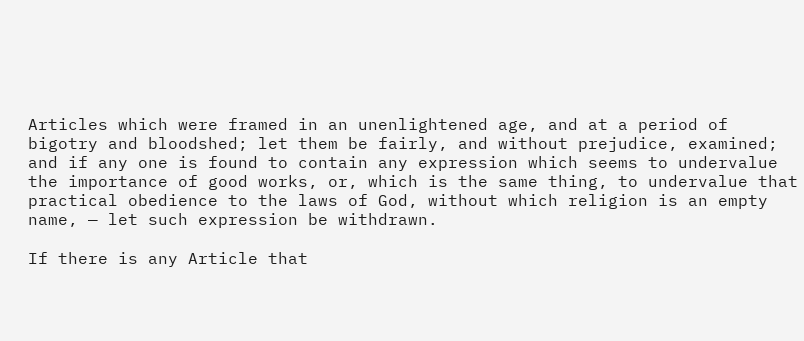Articles which were framed in an unenlightened age, and at a period of bigotry and bloodshed; let them be fairly, and without prejudice, examined; and if any one is found to contain any expression which seems to undervalue the importance of good works, or, which is the same thing, to undervalue that practical obedience to the laws of God, without which religion is an empty name, — let such expression be withdrawn.

If there is any Article that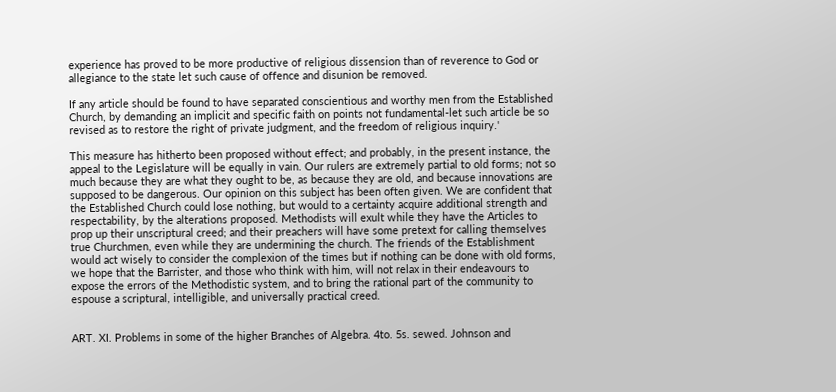experience has proved to be more productive of religious dissension than of reverence to God or allegiance to the state let such cause of offence and disunion be removed.

If any article should be found to have separated conscientious and worthy men from the Established Church, by demanding an implicit and specific faith on points not fundamental-let such article be so revised as to restore the right of private judgment, and the freedom of religious inquiry.'

This measure has hitherto been proposed without effect; and probably, in the present instance, the appeal to the Legislature will be equally in vain. Our rulers are extremely partial to old forms; not so much because they are what they ought to be, as because they are old, and because innovations are supposed to be dangerous. Our opinion on this subject has been often given. We are confident that the Established Church could lose nothing, but would to a certainty acquire additional strength and respectability, by the alterations proposed. Methodists will exult while they have the Articles to prop up their unscriptural creed; and their preachers will have some pretext for calling themselves true Churchmen, even while they are undermining the church. The friends of the Establishment would act wisely to consider the complexion of the times but if nothing can be done with old forms, we hope that the Barrister, and those who think with him, will not relax in their endeavours to expose the errors of the Methodistic system, and to bring the rational part of the community to espouse a scriptural, intelligible, and universally practical creed.


ART. XI. Problems in some of the higher Branches of Algebra. 4to. 5s. sewed. Johnson and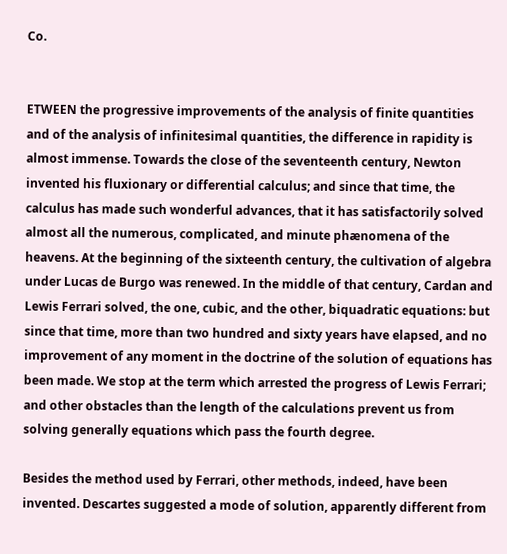Co.


ETWEEN the progressive improvements of the analysis of finite quantities and of the analysis of infinitesimal quantities, the difference in rapidity is almost immense. Towards the close of the seventeenth century, Newton invented his fluxionary or differential calculus; and since that time, the calculus has made such wonderful advances, that it has satisfactorily solved almost all the numerous, complicated, and minute phænomena of the heavens. At the beginning of the sixteenth century, the cultivation of algebra under Lucas de Burgo was renewed. In the middle of that century, Cardan and Lewis Ferrari solved, the one, cubic, and the other, biquadratic equations: but since that time, more than two hundred and sixty years have elapsed, and no improvement of any moment in the doctrine of the solution of equations has been made. We stop at the term which arrested the progress of Lewis Ferrari; and other obstacles than the length of the calculations prevent us from solving generally equations which pass the fourth degree.

Besides the method used by Ferrari, other methods, indeed, have been invented. Descartes suggested a mode of solution, apparently different from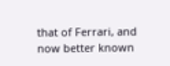that of Ferrari, and now better known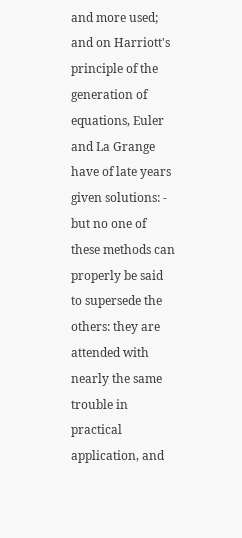and more used; and on Harriott's principle of the generation of equations, Euler and La Grange have of late years given solutions: - but no one of these methods can properly be said to supersede the others: they are attended with nearly the same trouble in practical application, and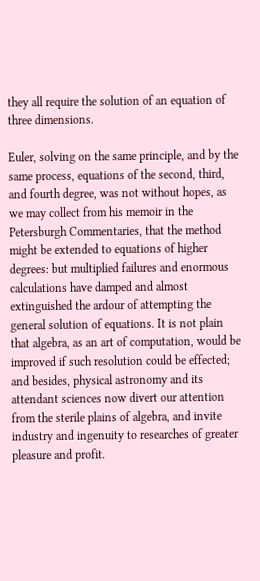they all require the solution of an equation of three dimensions.

Euler, solving on the same principle, and by the same process, equations of the second, third, and fourth degree, was not without hopes, as we may collect from his memoir in the Petersburgh Commentaries, that the method might be extended to equations of higher degrees: but multiplied failures and enormous calculations have damped and almost extinguished the ardour of attempting the general solution of equations. It is not plain that algebra, as an art of computation, would be improved if such resolution could be effected; and besides, physical astronomy and its attendant sciences now divert our attention from the sterile plains of algebra, and invite industry and ingenuity to researches of greater pleasure and profit.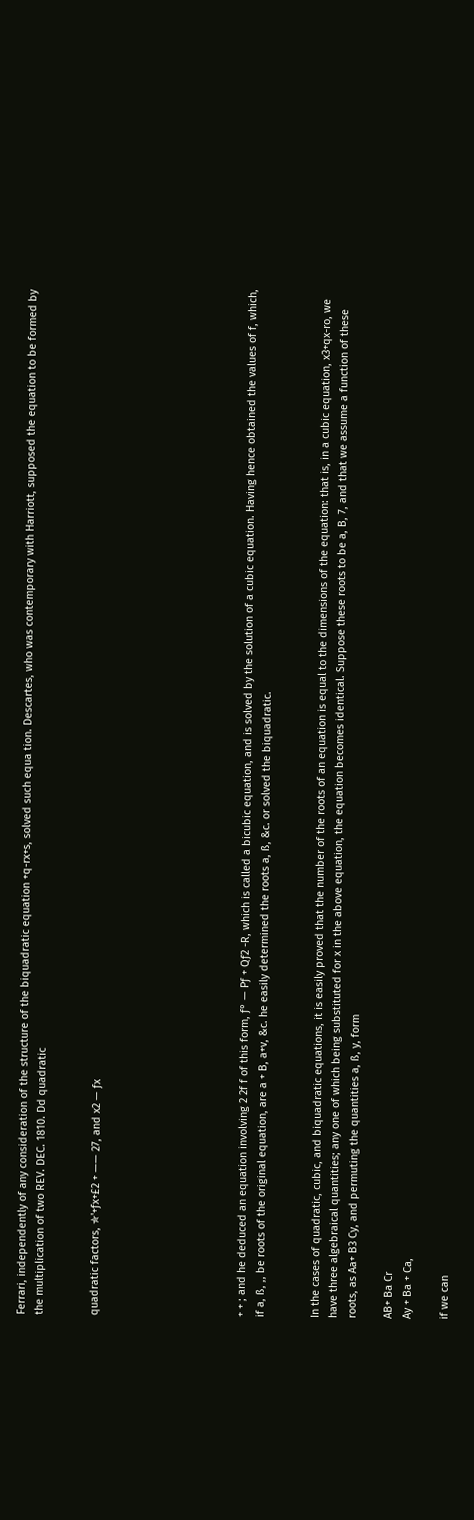Ferrari, independently of any consideration of the structure of the biquadratic equation +q-rx+s, solved such equa tion. Descartes, who was contemporary with Harriott, supposed the equation to be formed by the multiplication of two REV. DEC. 1810. Dd quadratic


quadratic factors, ✯'+ƒx+£2 + —— 27, and x2 — ƒx







+ + ; and he deduced an equation involving 2 2f f of this form, ƒ° — Pƒ + Qƒ2 -R, which is called a bicubic equation, and is solved by the solution of a cubic equation. Having hence obtained the values of f, which, if a, ß, ,, be roots of the original equation, are a + B, a+v, &c. he easily determined the roots a, ß, &c. or solved the biquadratic.


In the cases of quadratic, cubic, and biquadratic equations, it is easily proved that the number of the roots of an equation is equal to the dimensions of the equation: that is, in a cubic equation, x3+qx-ro, we have three algebraical quantities; any one of which being substituted for x in the above equation, the equation becomes identical. Suppose these roots to be a, B, 7, and that we assume a function of these roots, as Aa+ B3 Cy, and permuting the quantities a, ß, y, form

AB+ Ba Cr
Ay + Ba + Ca,

if we can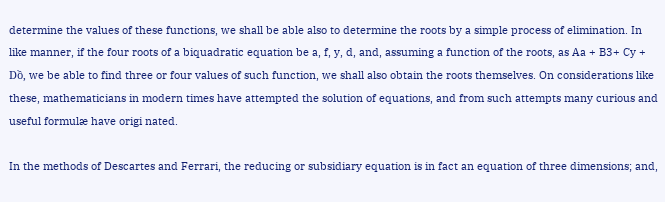determine the values of these functions, we shall be able also to determine the roots by a simple process of elimination. In like manner, if the four roots of a biquadratic equation be a, f, y, d, and, assuming a function of the roots, as Aa + B3+ Cy + Dồ, we be able to find three or four values of such function, we shall also obtain the roots themselves. On considerations like these, mathematicians in modern times have attempted the solution of equations, and from such attempts many curious and useful formulæ have origi nated.

In the methods of Descartes and Ferrari, the reducing or subsidiary equation is in fact an equation of three dimensions; and,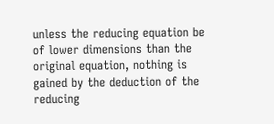unless the reducing equation be of lower dimensions than the original equation, nothing is gained by the deduction of the reducing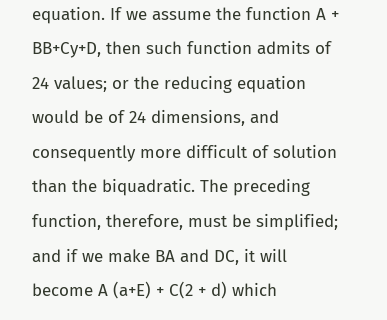equation. If we assume the function A + BB+Cy+D, then such function admits of 24 values; or the reducing equation would be of 24 dimensions, and consequently more difficult of solution than the biquadratic. The preceding function, therefore, must be simplified; and if we make BA and DC, it will become A (a+E) + C(2 + d) which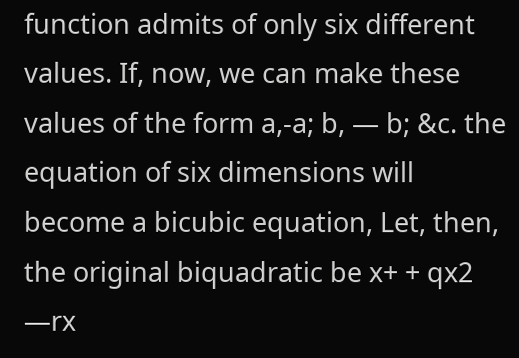function admits of only six different values. If, now, we can make these values of the form a,-a; b, — b; &c. the equation of six dimensions will become a bicubic equation, Let, then, the original biquadratic be x+ + qx2 —rx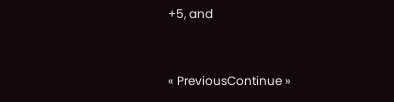+5, and


« PreviousContinue »